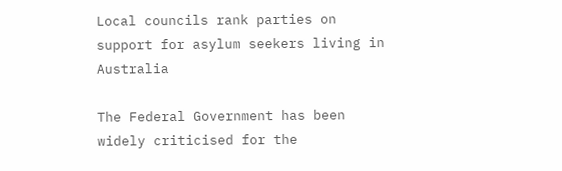Local councils rank parties on support for asylum seekers living in Australia

The Federal Government has been widely criticised for the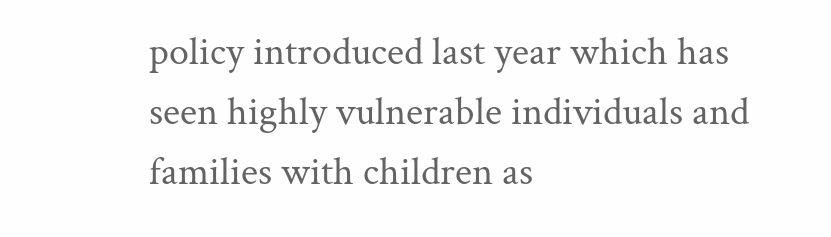policy introduced last year which has seen highly vulnerable individuals and families with children as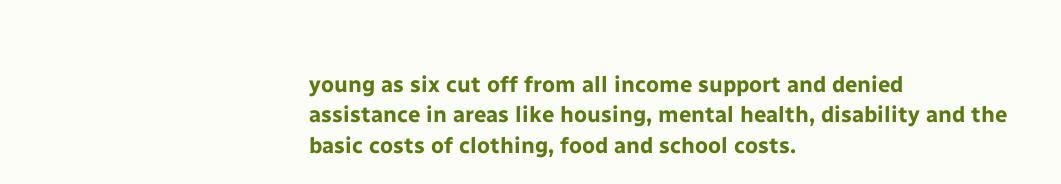young as six cut off from all income support and denied assistance in areas like housing, mental health, disability and the basic costs of clothing, food and school costs.